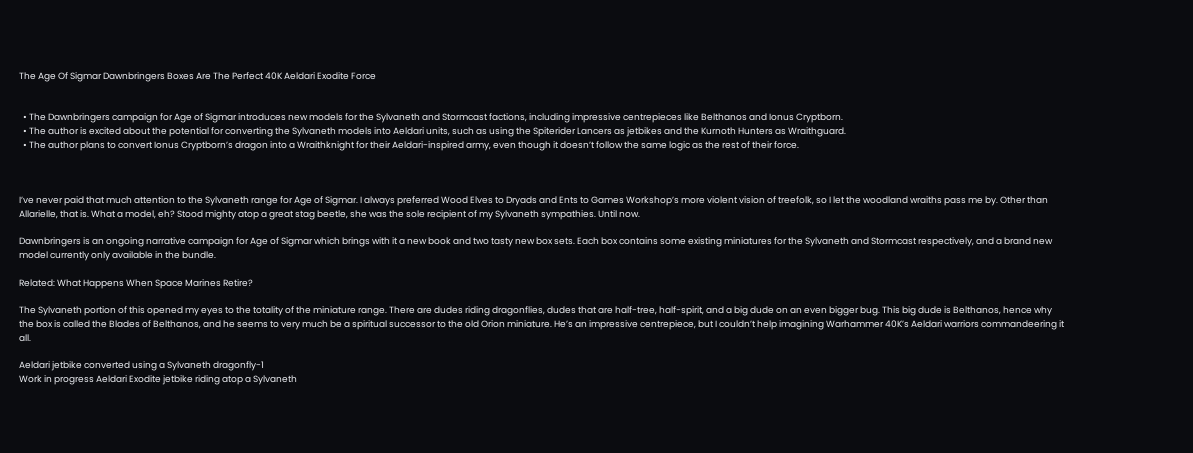The Age Of Sigmar Dawnbringers Boxes Are The Perfect 40K Aeldari Exodite Force


  • The Dawnbringers campaign for Age of Sigmar introduces new models for the Sylvaneth and Stormcast factions, including impressive centrepieces like Belthanos and Ionus Cryptborn.
  • The author is excited about the potential for converting the Sylvaneth models into Aeldari units, such as using the Spiterider Lancers as jetbikes and the Kurnoth Hunters as Wraithguard.
  • The author plans to convert Ionus Cryptborn’s dragon into a Wraithknight for their Aeldari-inspired army, even though it doesn’t follow the same logic as the rest of their force.



I’ve never paid that much attention to the Sylvaneth range for Age of Sigmar. I always preferred Wood Elves to Dryads and Ents to Games Workshop’s more violent vision of treefolk, so I let the woodland wraiths pass me by. Other than Allarielle, that is. What a model, eh? Stood mighty atop a great stag beetle, she was the sole recipient of my Sylvaneth sympathies. Until now.

Dawnbringers is an ongoing narrative campaign for Age of Sigmar which brings with it a new book and two tasty new box sets. Each box contains some existing miniatures for the Sylvaneth and Stormcast respectively, and a brand new model currently only available in the bundle.

Related: What Happens When Space Marines Retire?

The Sylvaneth portion of this opened my eyes to the totality of the miniature range. There are dudes riding dragonflies, dudes that are half-tree, half-spirit, and a big dude on an even bigger bug. This big dude is Belthanos, hence why the box is called the Blades of Belthanos, and he seems to very much be a spiritual successor to the old Orion miniature. He’s an impressive centrepiece, but I couldn’t help imagining Warhammer 40K’s Aeldari warriors commandeering it all.

Aeldari jetbike converted using a Sylvaneth dragonfly-1
Work in progress Aeldari Exodite jetbike riding atop a Sylvaneth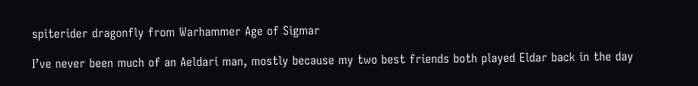spiterider dragonfly from Warhammer Age of Sigmar

I’ve never been much of an Aeldari man, mostly because my two best friends both played Eldar back in the day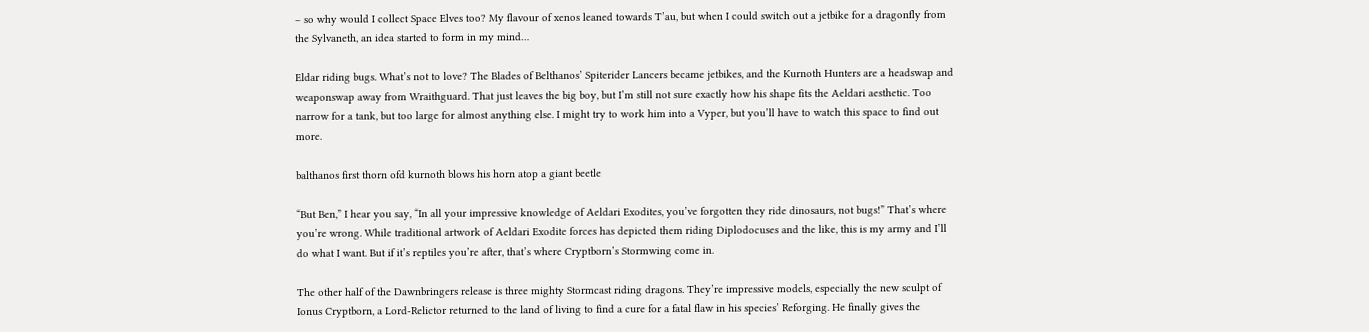– so why would I collect Space Elves too? My flavour of xenos leaned towards T’au, but when I could switch out a jetbike for a dragonfly from the Sylvaneth, an idea started to form in my mind…

Eldar riding bugs. What’s not to love? The Blades of Belthanos’ Spiterider Lancers became jetbikes, and the Kurnoth Hunters are a headswap and weaponswap away from Wraithguard. That just leaves the big boy, but I’m still not sure exactly how his shape fits the Aeldari aesthetic. Too narrow for a tank, but too large for almost anything else. I might try to work him into a Vyper, but you’ll have to watch this space to find out more.

balthanos first thorn ofd kurnoth blows his horn atop a giant beetle

“But Ben,” I hear you say, “In all your impressive knowledge of Aeldari Exodites, you’ve forgotten they ride dinosaurs, not bugs!” That’s where you’re wrong. While traditional artwork of Aeldari Exodite forces has depicted them riding Diplodocuses and the like, this is my army and I’ll do what I want. But if it’s reptiles you’re after, that’s where Cryptborn’s Stormwing come in.

The other half of the Dawnbringers release is three mighty Stormcast riding dragons. They’re impressive models, especially the new sculpt of Ionus Cryptborn, a Lord-Relictor returned to the land of living to find a cure for a fatal flaw in his species’ Reforging. He finally gives the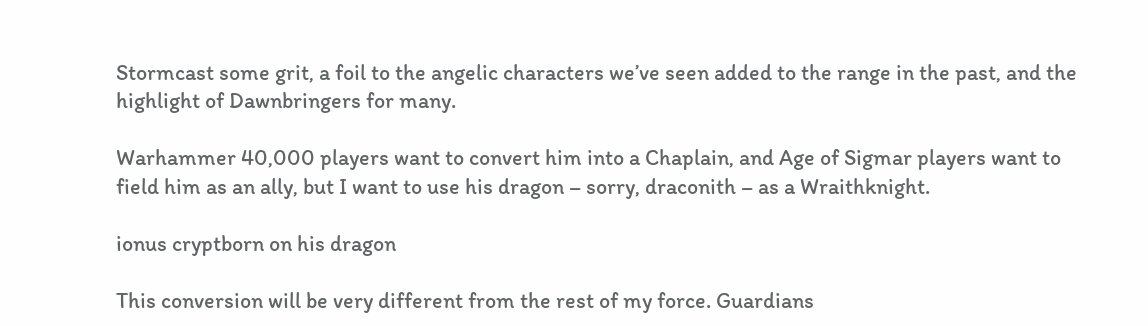Stormcast some grit, a foil to the angelic characters we’ve seen added to the range in the past, and the highlight of Dawnbringers for many.

Warhammer 40,000 players want to convert him into a Chaplain, and Age of Sigmar players want to field him as an ally, but I want to use his dragon – sorry, draconith – as a Wraithknight.

ionus cryptborn on his dragon

This conversion will be very different from the rest of my force. Guardians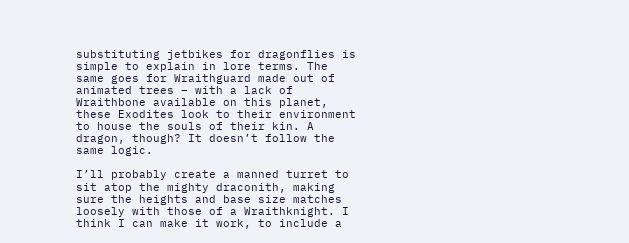substituting jetbikes for dragonflies is simple to explain in lore terms. The same goes for Wraithguard made out of animated trees – with a lack of Wraithbone available on this planet, these Exodites look to their environment to house the souls of their kin. A dragon, though? It doesn’t follow the same logic.

I’ll probably create a manned turret to sit atop the mighty draconith, making sure the heights and base size matches loosely with those of a Wraithknight. I think I can make it work, to include a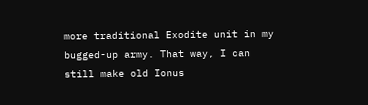more traditional Exodite unit in my bugged-up army. That way, I can still make old Ionus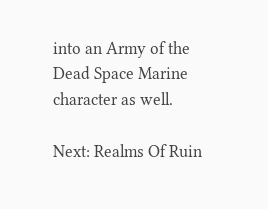into an Army of the Dead Space Marine character as well.

Next: Realms Of Ruin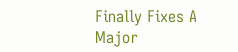Finally Fixes A Major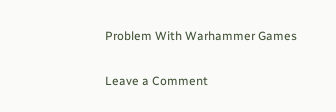Problem With Warhammer Games

Leave a Comment